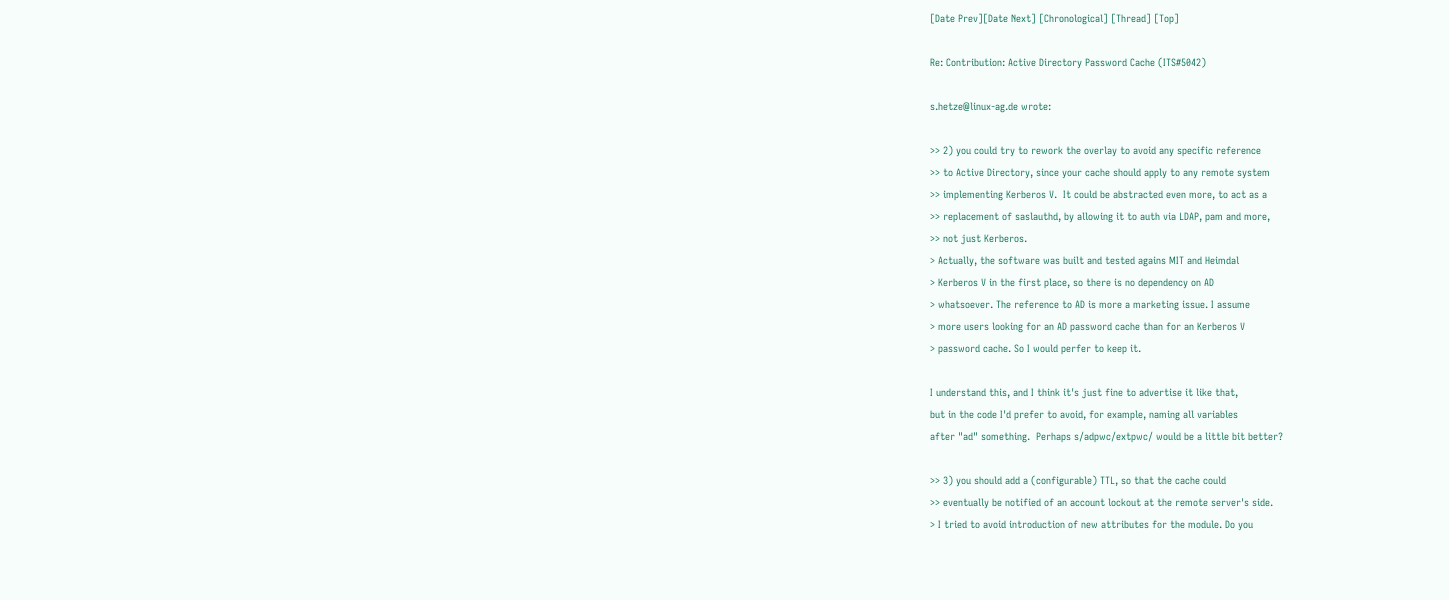[Date Prev][Date Next] [Chronological] [Thread] [Top]

Re: Contribution: Active Directory Password Cache (ITS#5042)

s.hetze@linux-ag.de wrote:

>> 2) you could try to rework the overlay to avoid any specific reference
>> to Active Directory, since your cache should apply to any remote system
>> implementing Kerberos V.  It could be abstracted even more, to act as a
>> replacement of saslauthd, by allowing it to auth via LDAP, pam and more,
>> not just Kerberos.
> Actually, the software was built and tested agains MIT and Heimdal
> Kerberos V in the first place, so there is no dependency on AD
> whatsoever. The reference to AD is more a marketing issue. I assume
> more users looking for an AD password cache than for an Kerberos V
> password cache. So I would perfer to keep it.

I understand this, and I think it's just fine to advertise it like that,
but in the code I'd prefer to avoid, for example, naming all variables
after "ad" something.  Perhaps s/adpwc/extpwc/ would be a little bit better?

>> 3) you should add a (configurable) TTL, so that the cache could
>> eventually be notified of an account lockout at the remote server's side.
> I tried to avoid introduction of new attributes for the module. Do you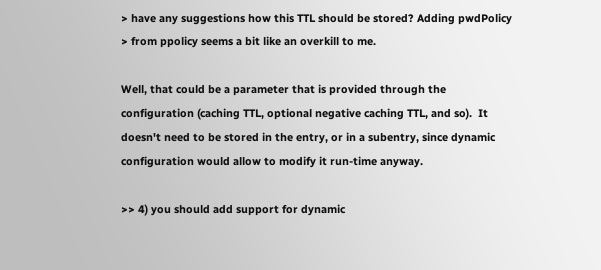> have any suggestions how this TTL should be stored? Adding pwdPolicy
> from ppolicy seems a bit like an overkill to me.

Well, that could be a parameter that is provided through the
configuration (caching TTL, optional negative caching TTL, and so).  It
doesn't need to be stored in the entry, or in a subentry, since dynamic
configuration would allow to modify it run-time anyway.

>> 4) you should add support for dynamic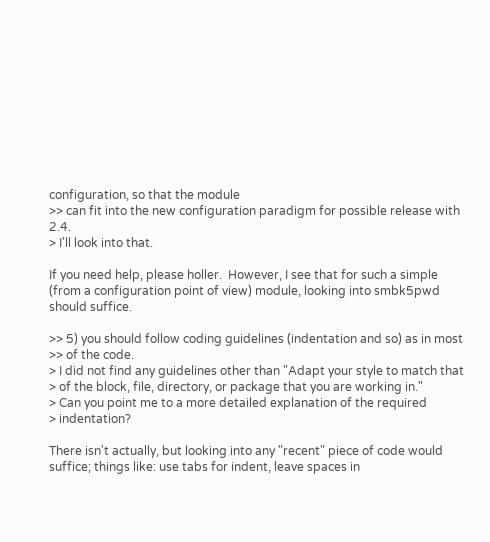configuration, so that the module
>> can fit into the new configuration paradigm for possible release with 2.4.
> I'll look into that.

If you need help, please holler.  However, I see that for such a simple
(from a configuration point of view) module, looking into smbk5pwd
should suffice.

>> 5) you should follow coding guidelines (indentation and so) as in most
>> of the code.
> I did not find any guidelines other than "Adapt your style to match that
> of the block, file, directory, or package that you are working in."
> Can you point me to a more detailed explanation of the required
> indentation?

There isn't actually, but looking into any "recent" piece of code would
suffice; things like: use tabs for indent, leave spaces in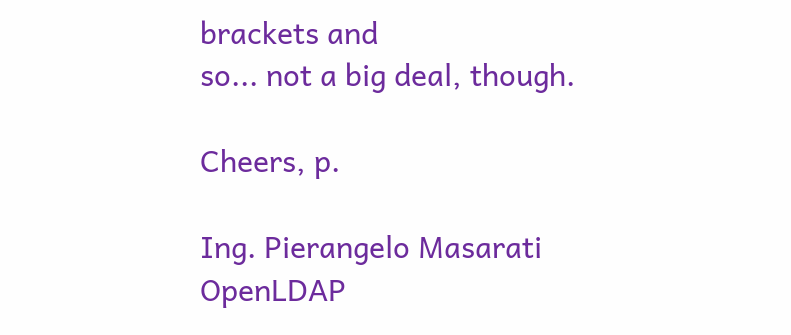brackets and
so... not a big deal, though.

Cheers, p.

Ing. Pierangelo Masarati
OpenLDAP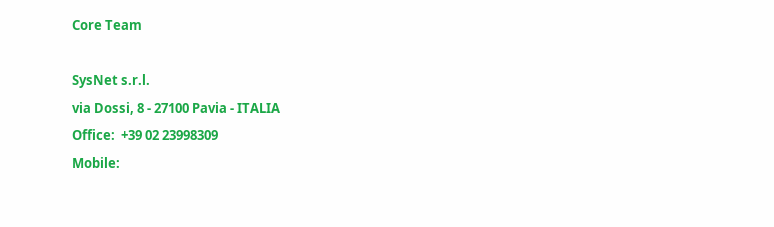Core Team

SysNet s.r.l.
via Dossi, 8 - 27100 Pavia - ITALIA
Office:  +39 02 23998309
Mobile: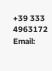+39 333 4963172
Email: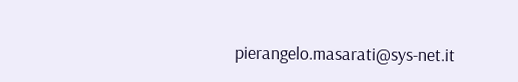pierangelo.masarati@sys-net.it